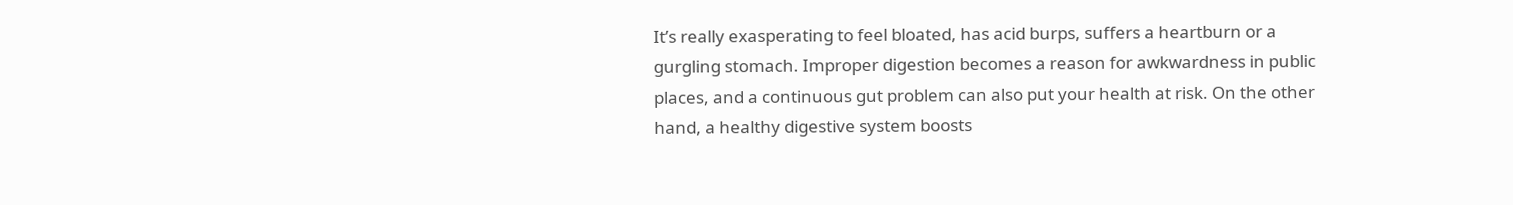It’s really exasperating to feel bloated, has acid burps, suffers a heartburn or a gurgling stomach. Improper digestion becomes a reason for awkwardness in public places, and a continuous gut problem can also put your health at risk. On the other hand, a healthy digestive system boosts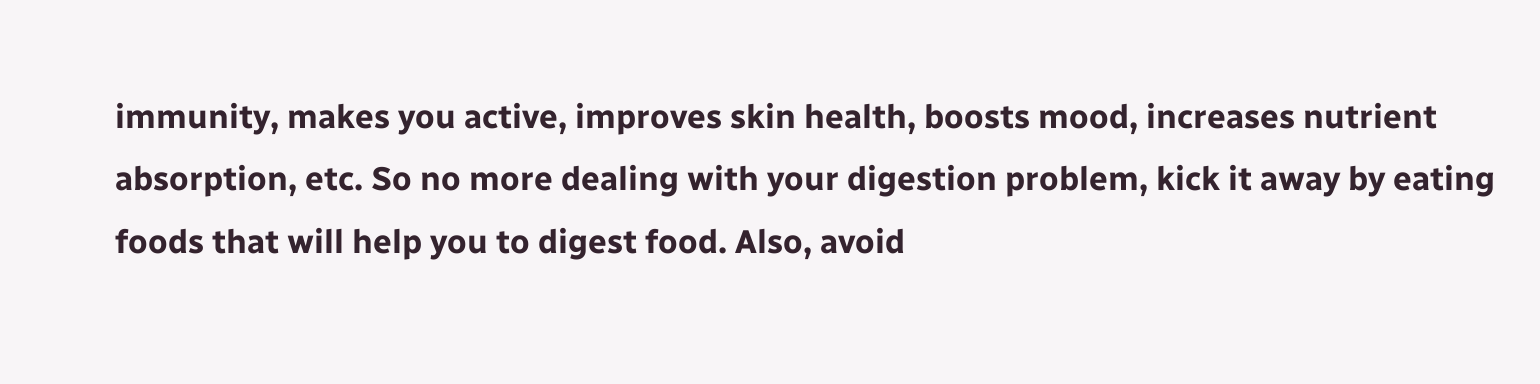immunity, makes you active, improves skin health, boosts mood, increases nutrient absorption, etc. So no more dealing with your digestion problem, kick it away by eating foods that will help you to digest food. Also, avoid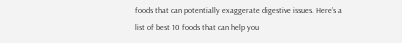foods that can potentially exaggerate digestive issues. Here’s a list of best 10 foods that can help you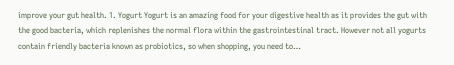improve your gut health. 1. Yogurt Yogurt is an amazing food for your digestive health as it provides the gut with the good bacteria, which replenishes the normal flora within the gastrointestinal tract. However not all yogurts contain friendly bacteria known as probiotics, so when shopping, you need to…